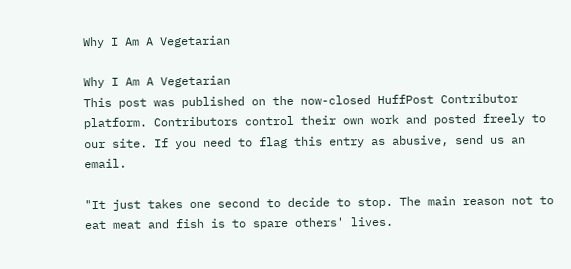Why I Am A Vegetarian

Why I Am A Vegetarian
This post was published on the now-closed HuffPost Contributor platform. Contributors control their own work and posted freely to our site. If you need to flag this entry as abusive, send us an email.

"It just takes one second to decide to stop. The main reason not to eat meat and fish is to spare others' lives.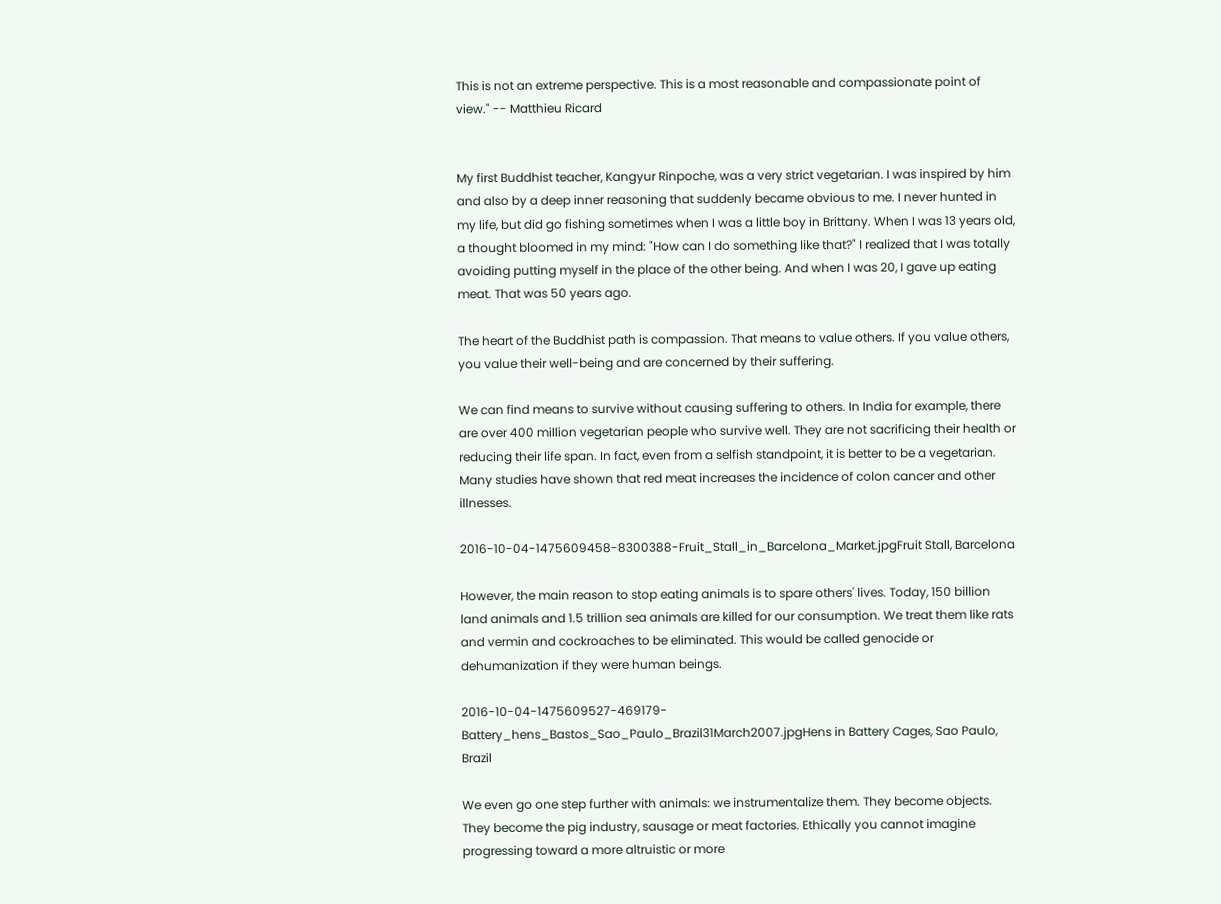This is not an extreme perspective. This is a most reasonable and compassionate point of view." -- Matthieu Ricard


My first Buddhist teacher, Kangyur Rinpoche, was a very strict vegetarian. I was inspired by him and also by a deep inner reasoning that suddenly became obvious to me. I never hunted in my life, but did go fishing sometimes when I was a little boy in Brittany. When I was 13 years old, a thought bloomed in my mind: "How can I do something like that?" I realized that I was totally avoiding putting myself in the place of the other being. And when I was 20, I gave up eating meat. That was 50 years ago.

The heart of the Buddhist path is compassion. That means to value others. If you value others, you value their well-being and are concerned by their suffering.

We can find means to survive without causing suffering to others. In India for example, there are over 400 million vegetarian people who survive well. They are not sacrificing their health or reducing their life span. In fact, even from a selfish standpoint, it is better to be a vegetarian. Many studies have shown that red meat increases the incidence of colon cancer and other illnesses.

2016-10-04-1475609458-8300388-Fruit_Stall_in_Barcelona_Market.jpgFruit Stall, Barcelona

However, the main reason to stop eating animals is to spare others' lives. Today, 150 billion land animals and 1.5 trillion sea animals are killed for our consumption. We treat them like rats and vermin and cockroaches to be eliminated. This would be called genocide or dehumanization if they were human beings.

2016-10-04-1475609527-469179-Battery_hens_Bastos_Sao_Paulo_Brazil31March2007.jpgHens in Battery Cages, Sao Paulo, Brazil

We even go one step further with animals: we instrumentalize them. They become objects. They become the pig industry, sausage or meat factories. Ethically you cannot imagine progressing toward a more altruistic or more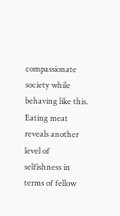compassionate society while behaving like this. Eating meat reveals another level of selfishness in terms of fellow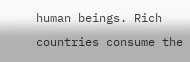human beings. Rich countries consume the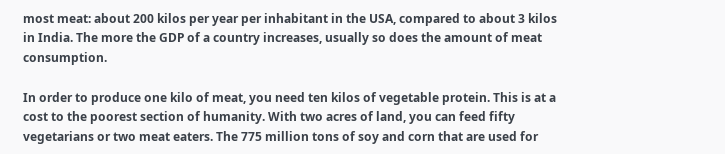most meat: about 200 kilos per year per inhabitant in the USA, compared to about 3 kilos in India. The more the GDP of a country increases, usually so does the amount of meat consumption.

In order to produce one kilo of meat, you need ten kilos of vegetable protein. This is at a cost to the poorest section of humanity. With two acres of land, you can feed fifty vegetarians or two meat eaters. The 775 million tons of soy and corn that are used for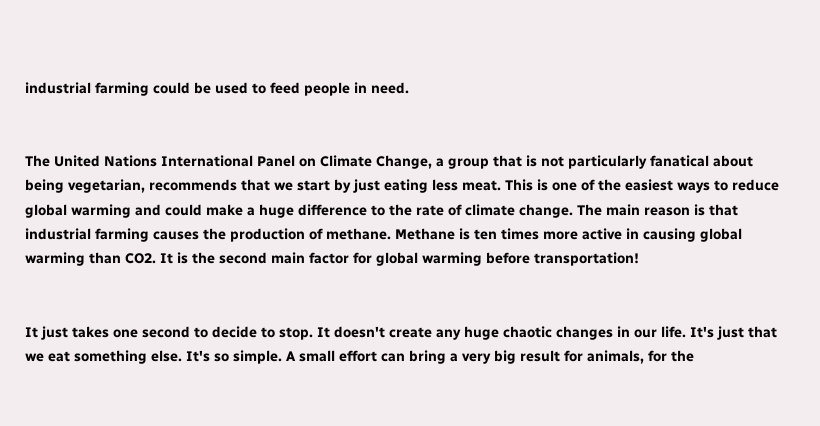industrial farming could be used to feed people in need.


The United Nations International Panel on Climate Change, a group that is not particularly fanatical about being vegetarian, recommends that we start by just eating less meat. This is one of the easiest ways to reduce global warming and could make a huge difference to the rate of climate change. The main reason is that industrial farming causes the production of methane. Methane is ten times more active in causing global warming than CO2. It is the second main factor for global warming before transportation!


It just takes one second to decide to stop. It doesn't create any huge chaotic changes in our life. It's just that we eat something else. It's so simple. A small effort can bring a very big result for animals, for the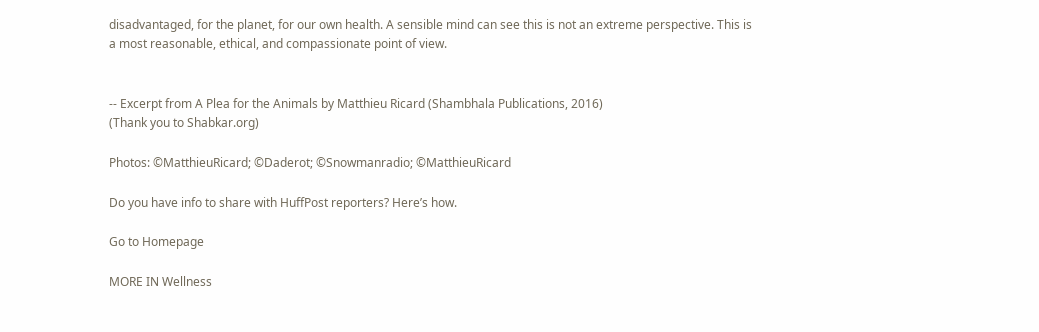disadvantaged, for the planet, for our own health. A sensible mind can see this is not an extreme perspective. This is a most reasonable, ethical, and compassionate point of view.


-- Excerpt from A Plea for the Animals by Matthieu Ricard (Shambhala Publications, 2016)
(Thank you to Shabkar.org)

Photos: ©MatthieuRicard; ©Daderot; ©Snowmanradio; ©MatthieuRicard

Do you have info to share with HuffPost reporters? Here’s how.

Go to Homepage

MORE IN Wellness